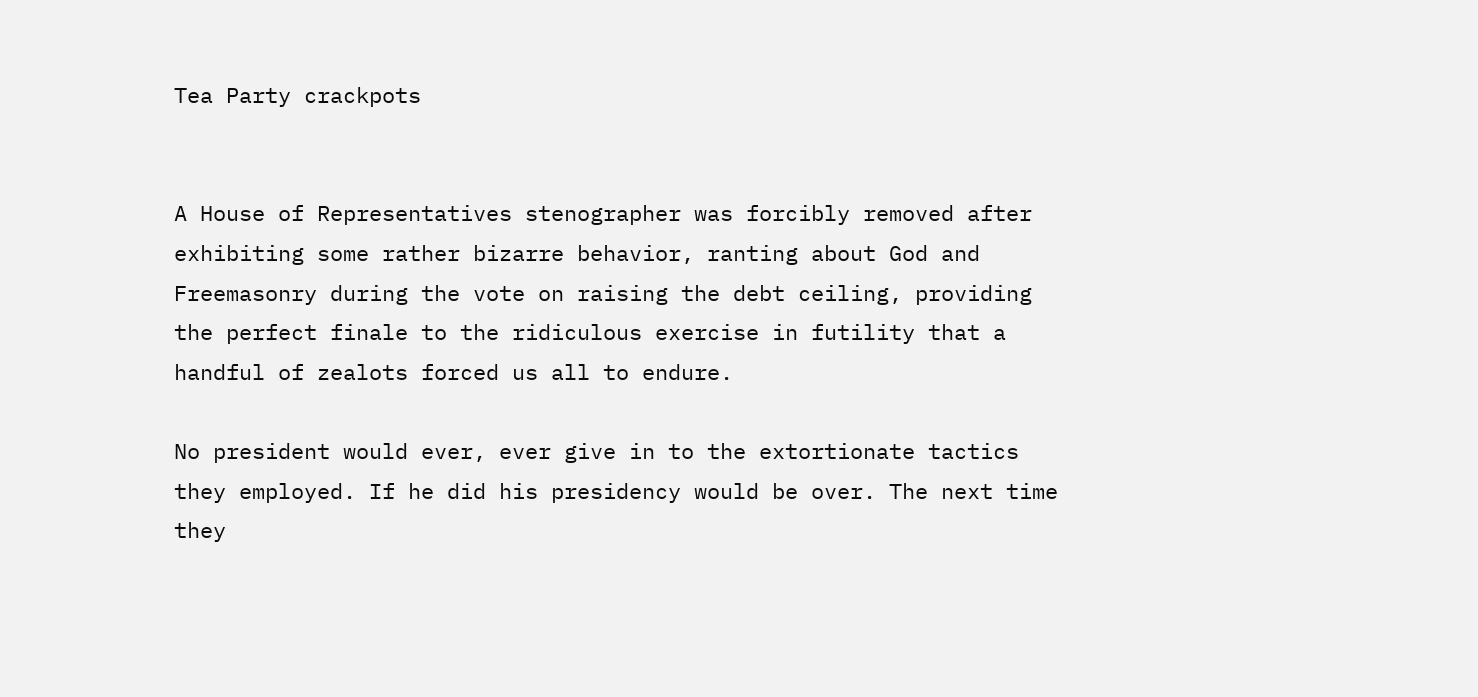Tea Party crackpots


A House of Representatives stenographer was forcibly removed after exhibiting some rather bizarre behavior, ranting about God and Freemasonry during the vote on raising the debt ceiling, providing the perfect finale to the ridiculous exercise in futility that a handful of zealots forced us all to endure.

No president would ever, ever give in to the extortionate tactics they employed. If he did his presidency would be over. The next time they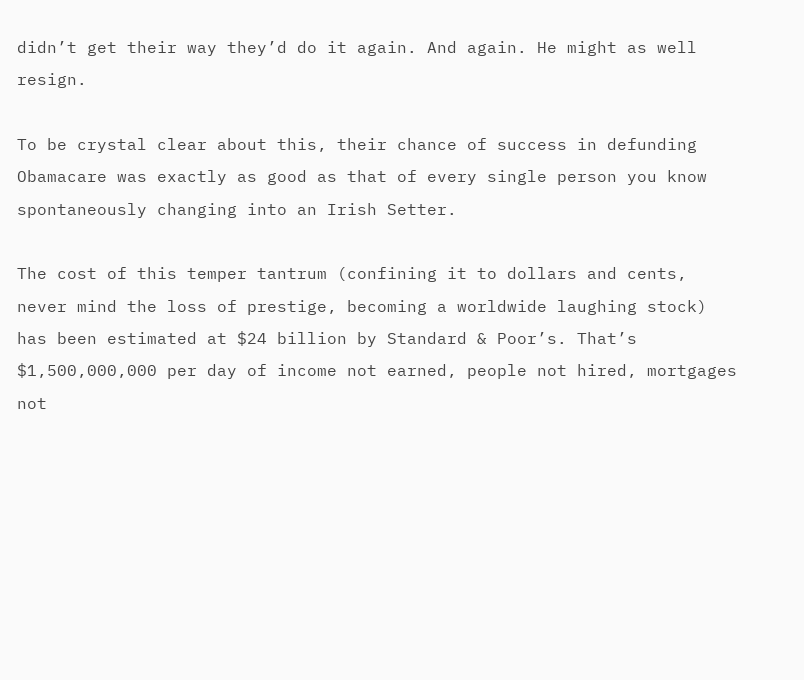didn’t get their way they’d do it again. And again. He might as well resign.

To be crystal clear about this, their chance of success in defunding Obamacare was exactly as good as that of every single person you know spontaneously changing into an Irish Setter.

The cost of this temper tantrum (confining it to dollars and cents, never mind the loss of prestige, becoming a worldwide laughing stock) has been estimated at $24 billion by Standard & Poor’s. That’s $1,500,000,000 per day of income not earned, people not hired, mortgages not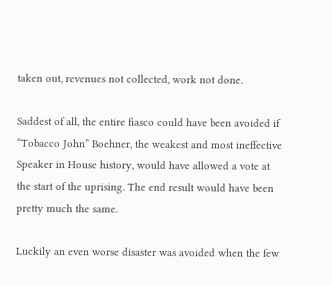taken out, revenues not collected, work not done.

Saddest of all, the entire fiasco could have been avoided if “Tobacco John” Boehner, the weakest and most ineffective Speaker in House history, would have allowed a vote at the start of the uprising. The end result would have been pretty much the same.

Luckily an even worse disaster was avoided when the few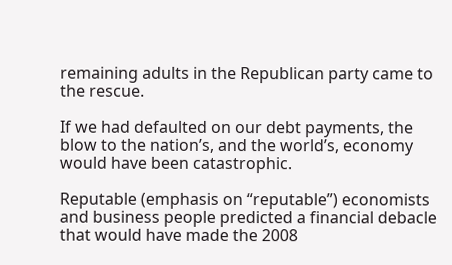remaining adults in the Republican party came to the rescue.

If we had defaulted on our debt payments, the blow to the nation’s, and the world’s, economy would have been catastrophic.

Reputable (emphasis on “reputable”) economists and business people predicted a financial debacle that would have made the 2008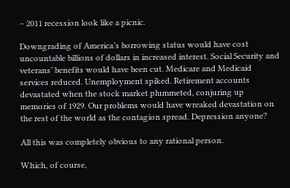– 2011 recession look like a picnic.

Downgrading of America’s borrowing status would have cost uncountable billions of dollars in increased interest. Social Security and veterans’ benefits would have been cut. Medicare and Medicaid services reduced. Unemployment spiked. Retirement accounts devastated when the stock market plummeted, conjuring up memories of 1929. Our problems would have wreaked devastation on the rest of the world as the contagion spread. Depression anyone?

All this was completely obvious to any rational person.

Which, of course,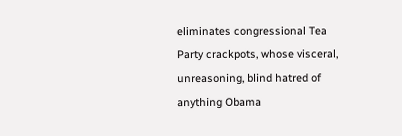eliminates congressional Tea Party crackpots, whose visceral, unreasoning, blind hatred of anything Obama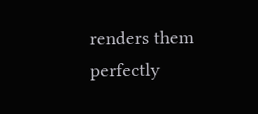renders them perfectly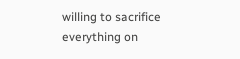willing to sacrifice everything on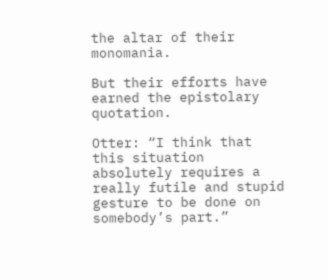the altar of their monomania.

But their efforts have earned the epistolary quotation.

Otter: “I think that this situation absolutely requires a really futile and stupid gesture to be done on somebody’s part.”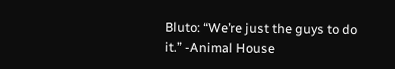Bluto: “We’re just the guys to do it.” -Animal House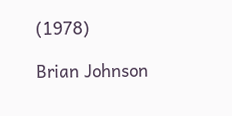(1978)

Brian Johnson